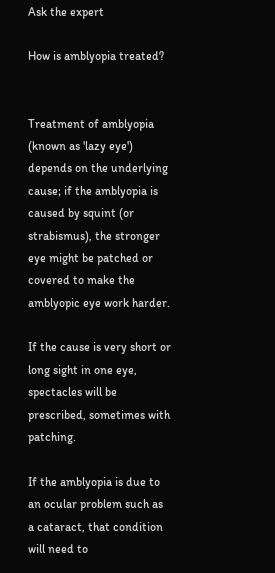Ask the expert

How is amblyopia treated?


Treatment of amblyopia (known as 'lazy eye') depends on the underlying cause; if the amblyopia is caused by squint (or strabismus), the stronger eye might be patched or covered to make the amblyopic eye work harder.

If the cause is very short or long sight in one eye, spectacles will be prescribed, sometimes with patching.

If the amblyopia is due to an ocular problem such as a cataract, that condition will need to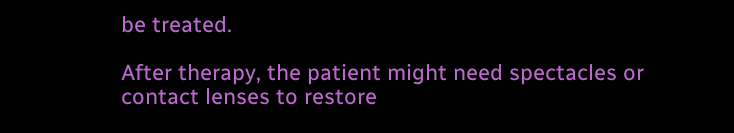be treated.

After therapy, the patient might need spectacles or contact lenses to restore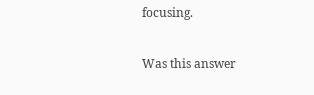focusing.

Was this answer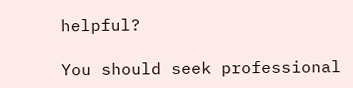helpful?

You should seek professional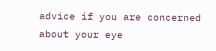advice if you are concerned about your eye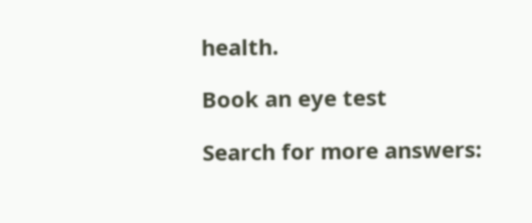health.

Book an eye test

Search for more answers: